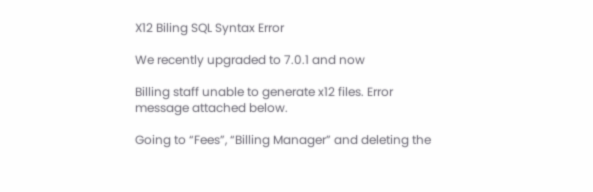X12 Biling SQL Syntax Error

We recently upgraded to 7.0.1 and now

Billing staff unable to generate x12 files. Error message attached below.

Going to “Fees”, “Billing Manager” and deleting the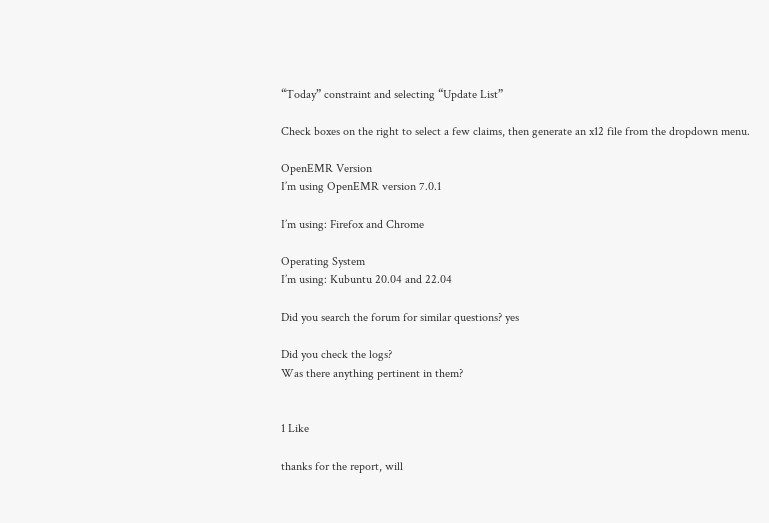“Today” constraint and selecting “Update List”

Check boxes on the right to select a few claims, then generate an x12 file from the dropdown menu.

OpenEMR Version
I’m using OpenEMR version 7.0.1

I’m using: Firefox and Chrome

Operating System
I’m using: Kubuntu 20.04 and 22.04

Did you search the forum for similar questions? yes

Did you check the logs?
Was there anything pertinent in them?


1 Like

thanks for the report, will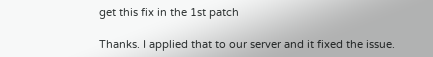get this fix in the 1st patch

Thanks. I applied that to our server and it fixed the issue.